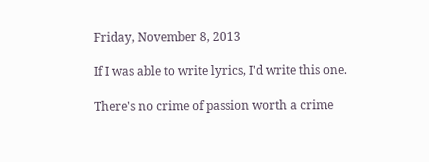Friday, November 8, 2013

If I was able to write lyrics, I'd write this one.

There's no crime of passion worth a crime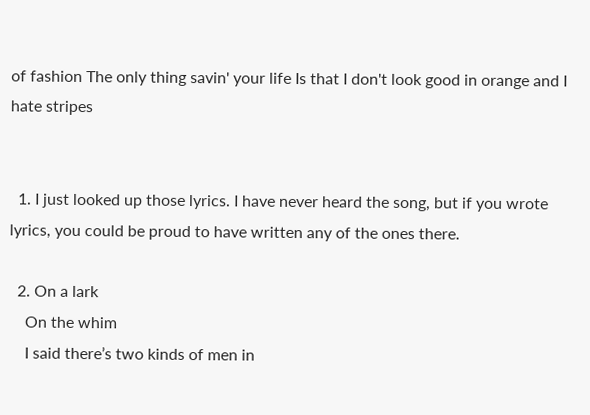of fashion The only thing savin' your life Is that I don't look good in orange and I hate stripes


  1. I just looked up those lyrics. I have never heard the song, but if you wrote lyrics, you could be proud to have written any of the ones there.

  2. On a lark
    On the whim
    I said there’s two kinds of men in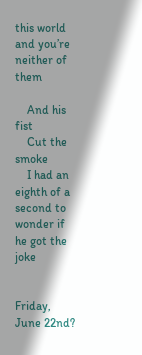this world and you’re neither of them

    And his fist
    Cut the smoke
    I had an eighth of a second to wonder if he got the joke


Friday, June 22nd?